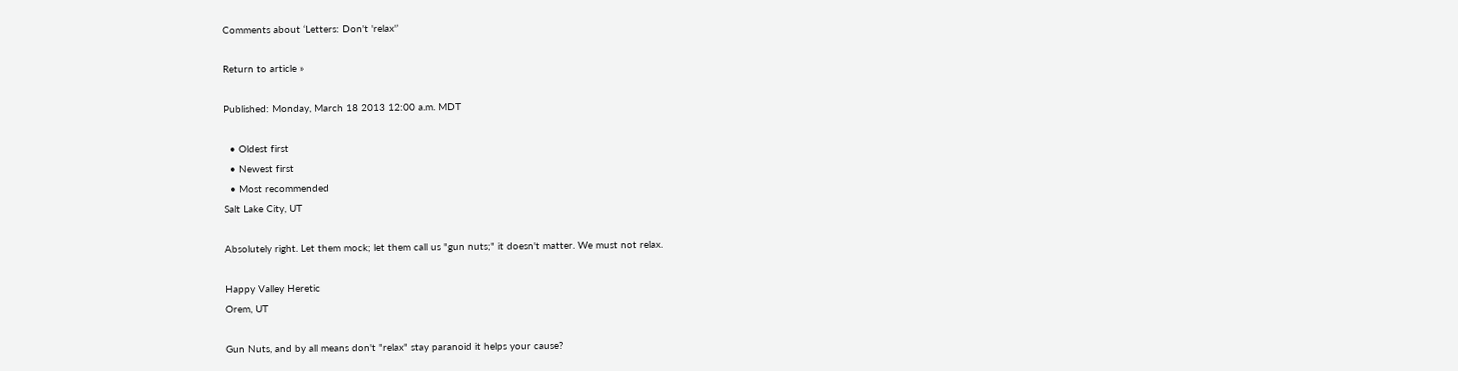Comments about ‘Letters: Don't 'relax'’

Return to article »

Published: Monday, March 18 2013 12:00 a.m. MDT

  • Oldest first
  • Newest first
  • Most recommended
Salt Lake City, UT

Absolutely right. Let them mock; let them call us "gun nuts;" it doesn't matter. We must not relax.

Happy Valley Heretic
Orem, UT

Gun Nuts, and by all means don't "relax" stay paranoid it helps your cause?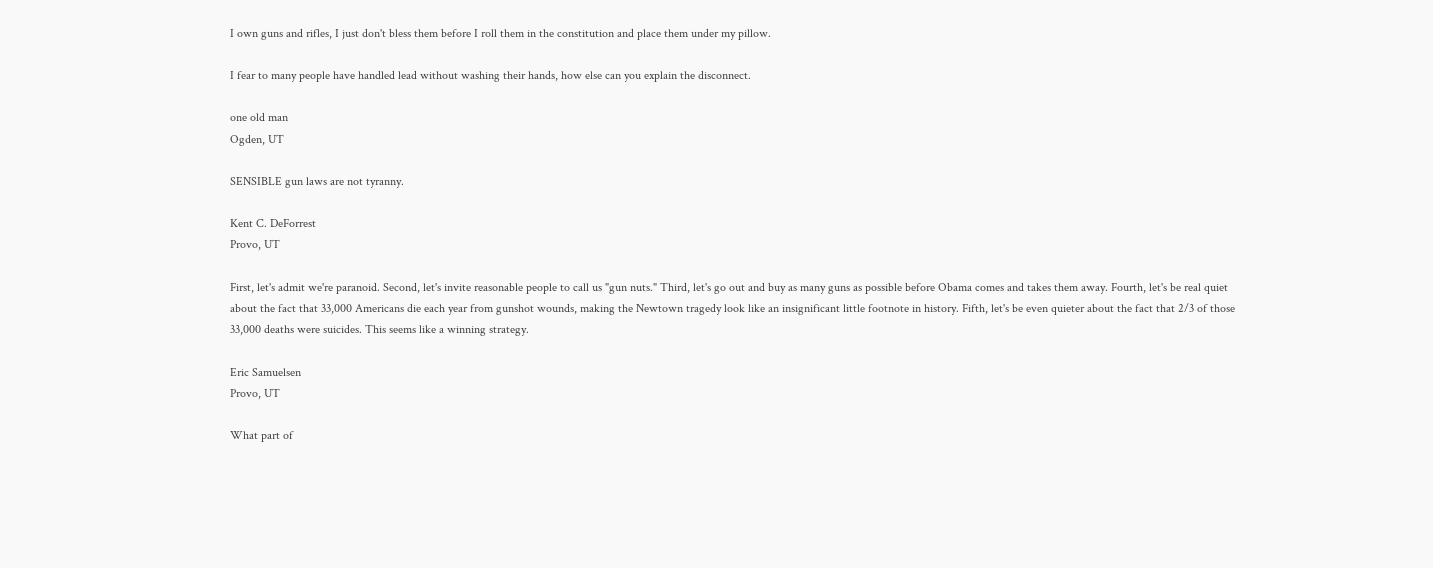I own guns and rifles, I just don't bless them before I roll them in the constitution and place them under my pillow.

I fear to many people have handled lead without washing their hands, how else can you explain the disconnect.

one old man
Ogden, UT

SENSIBLE gun laws are not tyranny.

Kent C. DeForrest
Provo, UT

First, let's admit we're paranoid. Second, let's invite reasonable people to call us "gun nuts." Third, let's go out and buy as many guns as possible before Obama comes and takes them away. Fourth, let's be real quiet about the fact that 33,000 Americans die each year from gunshot wounds, making the Newtown tragedy look like an insignificant little footnote in history. Fifth, let's be even quieter about the fact that 2/3 of those 33,000 deaths were suicides. This seems like a winning strategy.

Eric Samuelsen
Provo, UT

What part of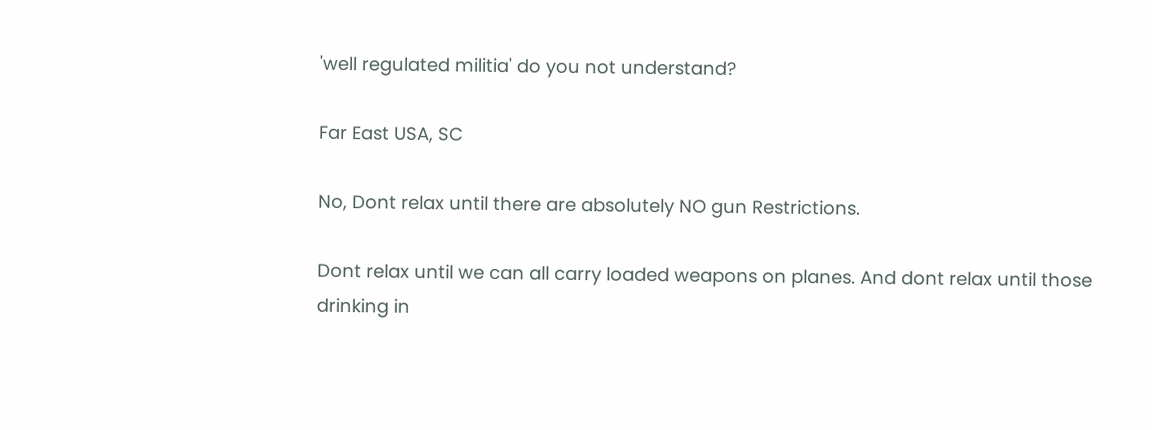'well regulated militia' do you not understand?

Far East USA, SC

No, Dont relax until there are absolutely NO gun Restrictions.

Dont relax until we can all carry loaded weapons on planes. And dont relax until those drinking in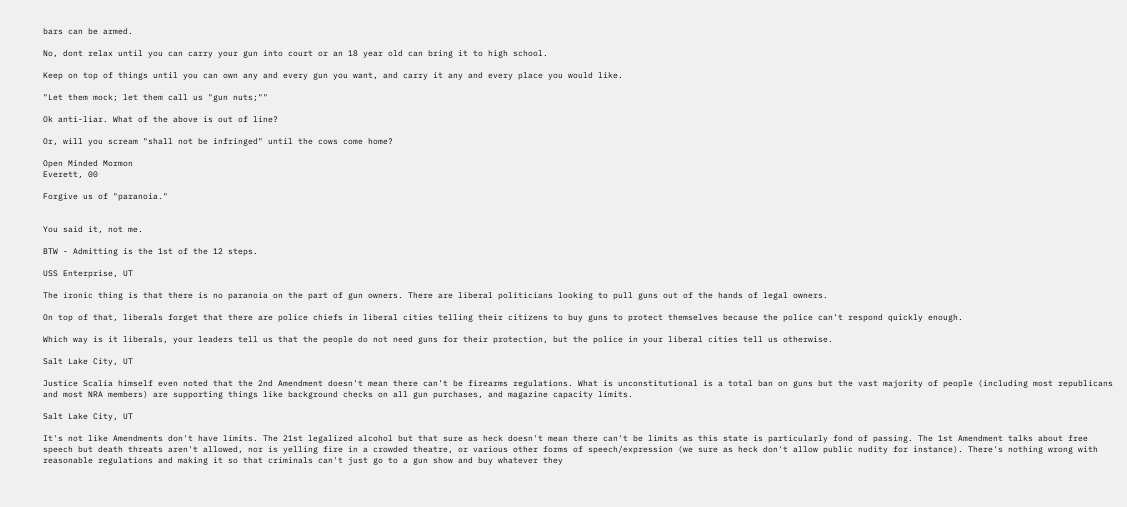bars can be armed.

No, dont relax until you can carry your gun into court or an 18 year old can bring it to high school.

Keep on top of things until you can own any and every gun you want, and carry it any and every place you would like.

"Let them mock; let them call us "gun nuts;""

Ok anti-liar. What of the above is out of line?

Or, will you scream "shall not be infringed" until the cows come home?

Open Minded Mormon
Everett, 00

Forgive us of "paranoia."


You said it, not me.

BTW - Admitting is the 1st of the 12 steps.

USS Enterprise, UT

The ironic thing is that there is no paranoia on the part of gun owners. There are liberal politicians looking to pull guns out of the hands of legal owners.

On top of that, liberals forget that there are police chiefs in liberal cities telling their citizens to buy guns to protect themselves because the police can't respond quickly enough.

Which way is it liberals, your leaders tell us that the people do not need guns for their protection, but the police in your liberal cities tell us otherwise.

Salt Lake City, UT

Justice Scalia himself even noted that the 2nd Amendment doesn't mean there can't be firearms regulations. What is unconstitutional is a total ban on guns but the vast majority of people (including most republicans and most NRA members) are supporting things like background checks on all gun purchases, and magazine capacity limits.

Salt Lake City, UT

It's not like Amendments don't have limits. The 21st legalized alcohol but that sure as heck doesn't mean there can't be limits as this state is particularly fond of passing. The 1st Amendment talks about free speech but death threats aren't allowed, nor is yelling fire in a crowded theatre, or various other forms of speech/expression (we sure as heck don't allow public nudity for instance). There's nothing wrong with reasonable regulations and making it so that criminals can't just go to a gun show and buy whatever they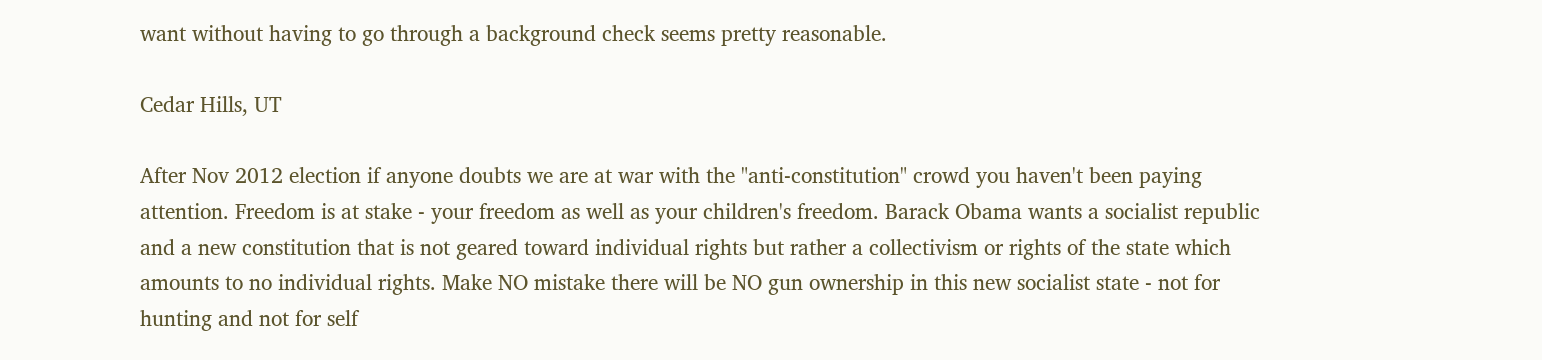want without having to go through a background check seems pretty reasonable.

Cedar Hills, UT

After Nov 2012 election if anyone doubts we are at war with the "anti-constitution" crowd you haven't been paying attention. Freedom is at stake - your freedom as well as your children's freedom. Barack Obama wants a socialist republic and a new constitution that is not geared toward individual rights but rather a collectivism or rights of the state which amounts to no individual rights. Make NO mistake there will be NO gun ownership in this new socialist state - not for hunting and not for self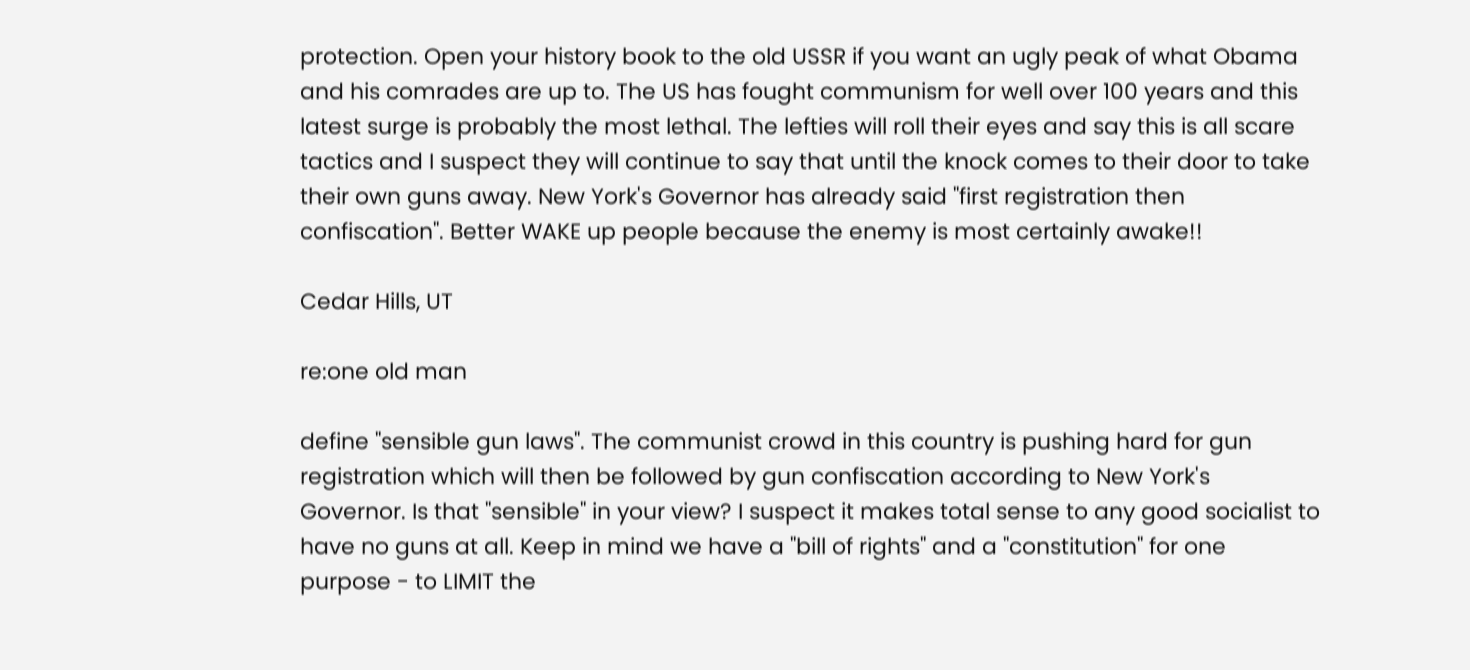protection. Open your history book to the old USSR if you want an ugly peak of what Obama and his comrades are up to. The US has fought communism for well over 100 years and this latest surge is probably the most lethal. The lefties will roll their eyes and say this is all scare tactics and I suspect they will continue to say that until the knock comes to their door to take their own guns away. New York's Governor has already said "first registration then confiscation". Better WAKE up people because the enemy is most certainly awake!!

Cedar Hills, UT

re:one old man

define "sensible gun laws". The communist crowd in this country is pushing hard for gun registration which will then be followed by gun confiscation according to New York's Governor. Is that "sensible" in your view? I suspect it makes total sense to any good socialist to have no guns at all. Keep in mind we have a "bill of rights" and a "constitution" for one purpose - to LIMIT the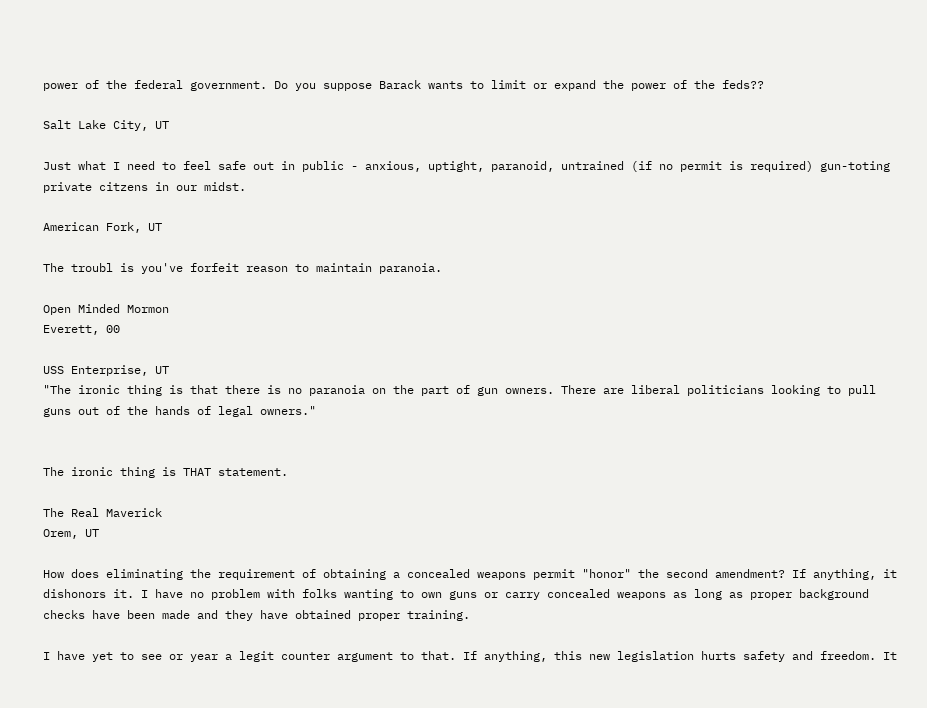power of the federal government. Do you suppose Barack wants to limit or expand the power of the feds??

Salt Lake City, UT

Just what I need to feel safe out in public - anxious, uptight, paranoid, untrained (if no permit is required) gun-toting private citzens in our midst.

American Fork, UT

The troubl is you've forfeit reason to maintain paranoia.

Open Minded Mormon
Everett, 00

USS Enterprise, UT
"The ironic thing is that there is no paranoia on the part of gun owners. There are liberal politicians looking to pull guns out of the hands of legal owners."


The ironic thing is THAT statement.

The Real Maverick
Orem, UT

How does eliminating the requirement of obtaining a concealed weapons permit "honor" the second amendment? If anything, it dishonors it. I have no problem with folks wanting to own guns or carry concealed weapons as long as proper background checks have been made and they have obtained proper training.

I have yet to see or year a legit counter argument to that. If anything, this new legislation hurts safety and freedom. It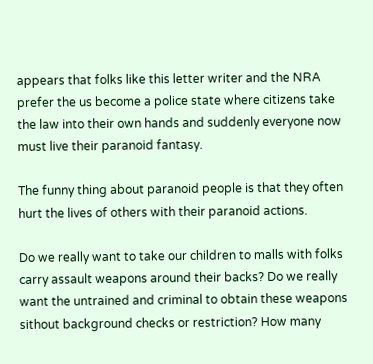appears that folks like this letter writer and the NRA prefer the us become a police state where citizens take the law into their own hands and suddenly everyone now must live their paranoid fantasy.

The funny thing about paranoid people is that they often hurt the lives of others with their paranoid actions.

Do we really want to take our children to malls with folks carry assault weapons around their backs? Do we really want the untrained and criminal to obtain these weapons sithout background checks or restriction? How many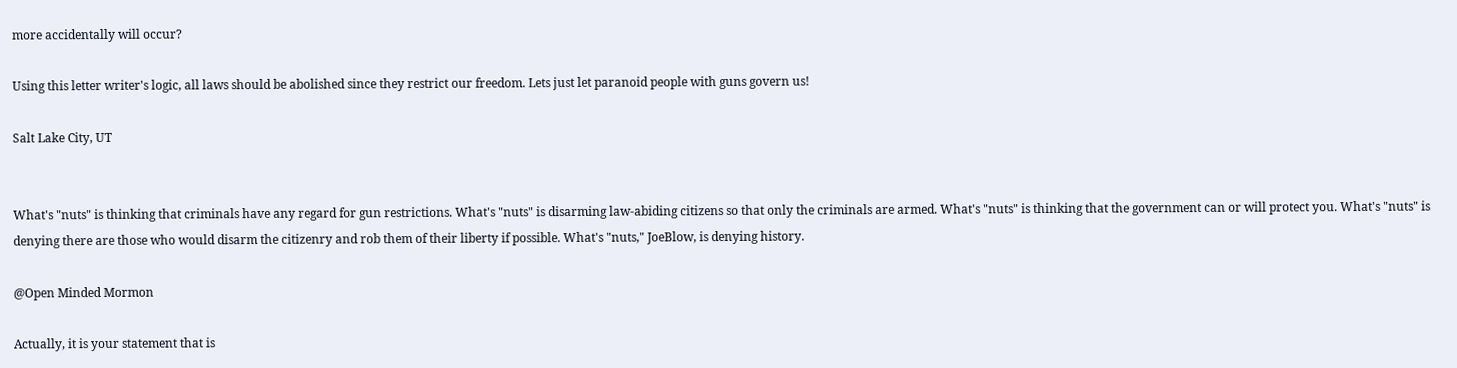more accidentally will occur?

Using this letter writer's logic, all laws should be abolished since they restrict our freedom. Lets just let paranoid people with guns govern us!

Salt Lake City, UT


What's "nuts" is thinking that criminals have any regard for gun restrictions. What's "nuts" is disarming law-abiding citizens so that only the criminals are armed. What's "nuts" is thinking that the government can or will protect you. What's "nuts" is denying there are those who would disarm the citizenry and rob them of their liberty if possible. What's "nuts," JoeBlow, is denying history.

@Open Minded Mormon

Actually, it is your statement that is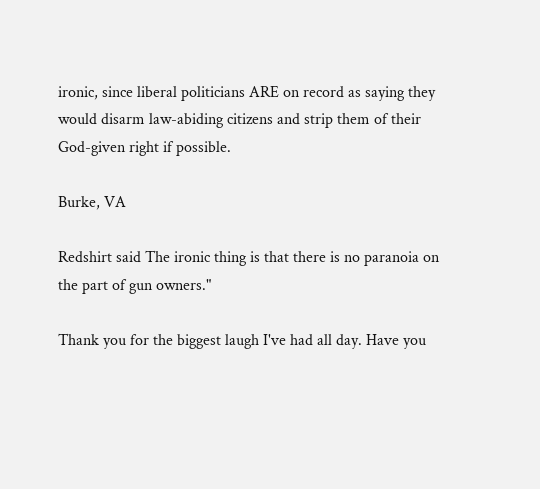ironic, since liberal politicians ARE on record as saying they would disarm law-abiding citizens and strip them of their God-given right if possible.

Burke, VA

Redshirt said The ironic thing is that there is no paranoia on the part of gun owners."

Thank you for the biggest laugh I've had all day. Have you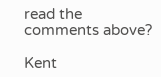read the comments above?

Kent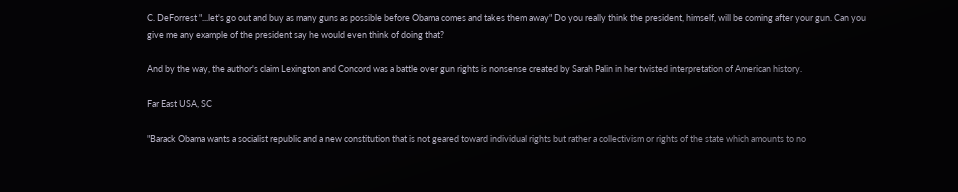C. DeForrest "...let's go out and buy as many guns as possible before Obama comes and takes them away" Do you really think the president, himself, will be coming after your gun. Can you give me any example of the president say he would even think of doing that?

And by the way, the author's claim Lexington and Concord was a battle over gun rights is nonsense created by Sarah Palin in her twisted interpretation of American history.

Far East USA, SC

"Barack Obama wants a socialist republic and a new constitution that is not geared toward individual rights but rather a collectivism or rights of the state which amounts to no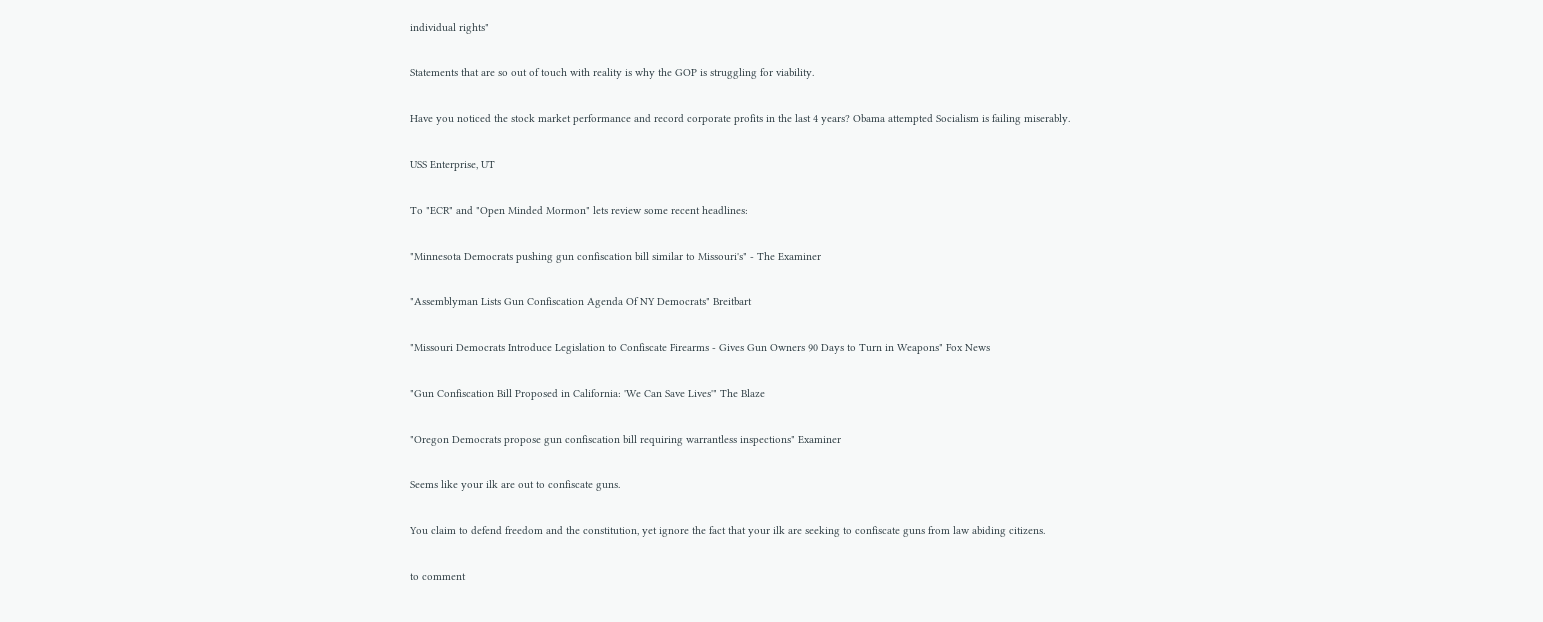individual rights"

Statements that are so out of touch with reality is why the GOP is struggling for viability.

Have you noticed the stock market performance and record corporate profits in the last 4 years? Obama attempted Socialism is failing miserably.

USS Enterprise, UT

To "ECR" and "Open Minded Mormon" lets review some recent headlines:

"Minnesota Democrats pushing gun confiscation bill similar to Missouri's" - The Examiner

"Assemblyman Lists Gun Confiscation Agenda Of NY Democrats" Breitbart

"Missouri Democrats Introduce Legislation to Confiscate Firearms - Gives Gun Owners 90 Days to Turn in Weapons" Fox News

"Gun Confiscation Bill Proposed in California: 'We Can Save Lives'" The Blaze

"Oregon Democrats propose gun confiscation bill requiring warrantless inspections" Examiner

Seems like your ilk are out to confiscate guns.

You claim to defend freedom and the constitution, yet ignore the fact that your ilk are seeking to confiscate guns from law abiding citizens.

to comment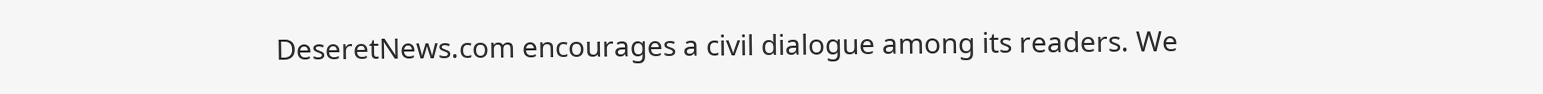DeseretNews.com encourages a civil dialogue among its readers. We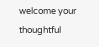welcome your thoughtful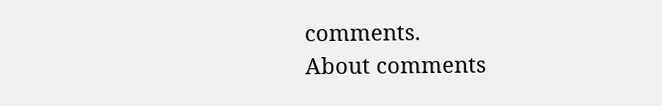comments.
About comments